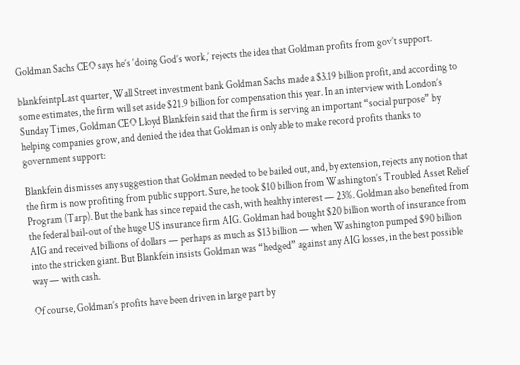Goldman Sachs CEO says he’s ‘doing God’s work,’ rejects the idea that Goldman profits from gov’t support.

blankfeintpLast quarter, Wall Street investment bank Goldman Sachs made a $3.19 billion profit, and according to some estimates, the firm will set aside $21.9 billion for compensation this year. In an interview with London’s Sunday Times, Goldman CEO Lloyd Blankfein said that the firm is serving an important “social purpose” by helping companies grow, and denied the idea that Goldman is only able to make record profits thanks to government support:

Blankfein dismisses any suggestion that Goldman needed to be bailed out, and, by extension, rejects any notion that the firm is now profiting from public support. Sure, he took $10 billion from Washington’s Troubled Asset Relief Program (Tarp). But the bank has since repaid the cash, with healthy interest — 23%. Goldman also benefited from the federal bail-out of the huge US insurance firm AIG. Goldman had bought $20 billion worth of insurance from AIG and received billions of dollars — perhaps as much as $13 billion — when Washington pumped $90 billion into the stricken giant. But Blankfein insists Goldman was “hedged” against any AIG losses, in the best possible way — with cash.

Of course, Goldman’s profits have been driven in large part by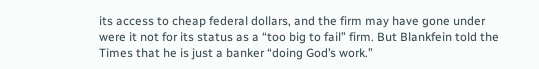its access to cheap federal dollars, and the firm may have gone under were it not for its status as a “too big to fail” firm. But Blankfein told the Times that he is just a banker “doing God’s work.”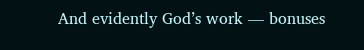And evidently God’s work — bonuses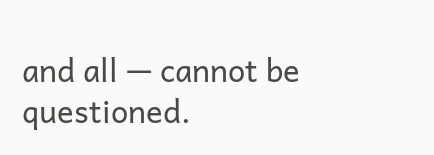and all — cannot be questioned.